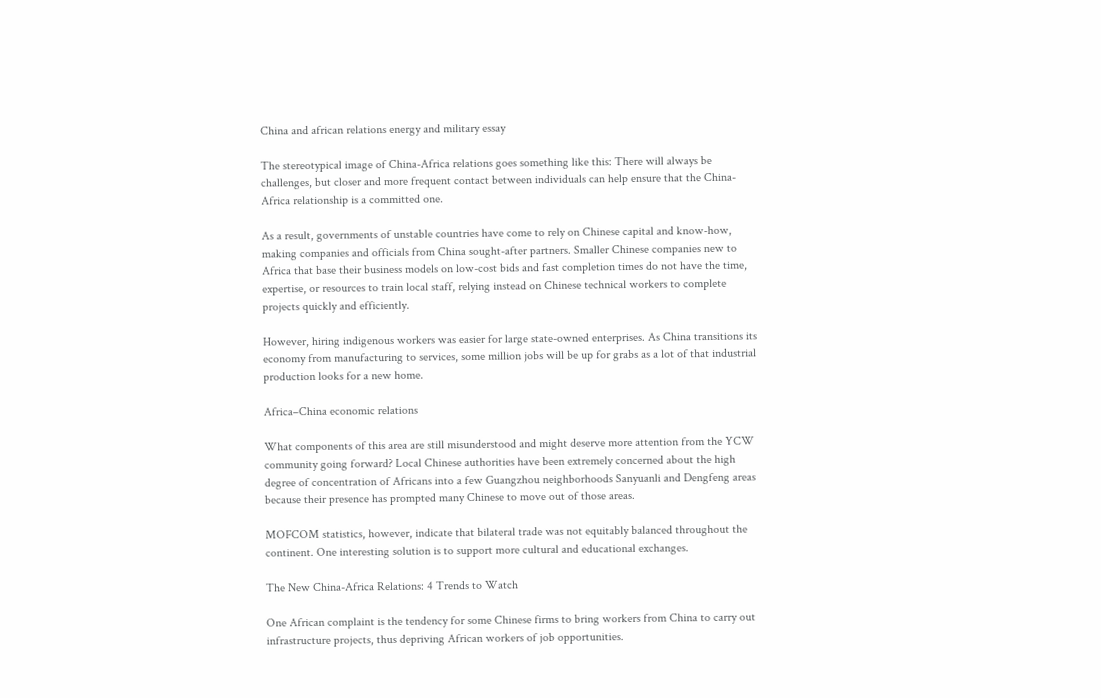China and african relations energy and military essay

The stereotypical image of China-Africa relations goes something like this: There will always be challenges, but closer and more frequent contact between individuals can help ensure that the China-Africa relationship is a committed one.

As a result, governments of unstable countries have come to rely on Chinese capital and know-how, making companies and officials from China sought-after partners. Smaller Chinese companies new to Africa that base their business models on low-cost bids and fast completion times do not have the time, expertise, or resources to train local staff, relying instead on Chinese technical workers to complete projects quickly and efficiently.

However, hiring indigenous workers was easier for large state-owned enterprises. As China transitions its economy from manufacturing to services, some million jobs will be up for grabs as a lot of that industrial production looks for a new home.

Africa–China economic relations

What components of this area are still misunderstood and might deserve more attention from the YCW community going forward? Local Chinese authorities have been extremely concerned about the high degree of concentration of Africans into a few Guangzhou neighborhoods Sanyuanli and Dengfeng areas because their presence has prompted many Chinese to move out of those areas.

MOFCOM statistics, however, indicate that bilateral trade was not equitably balanced throughout the continent. One interesting solution is to support more cultural and educational exchanges.

The New China-Africa Relations: 4 Trends to Watch

One African complaint is the tendency for some Chinese firms to bring workers from China to carry out infrastructure projects, thus depriving African workers of job opportunities.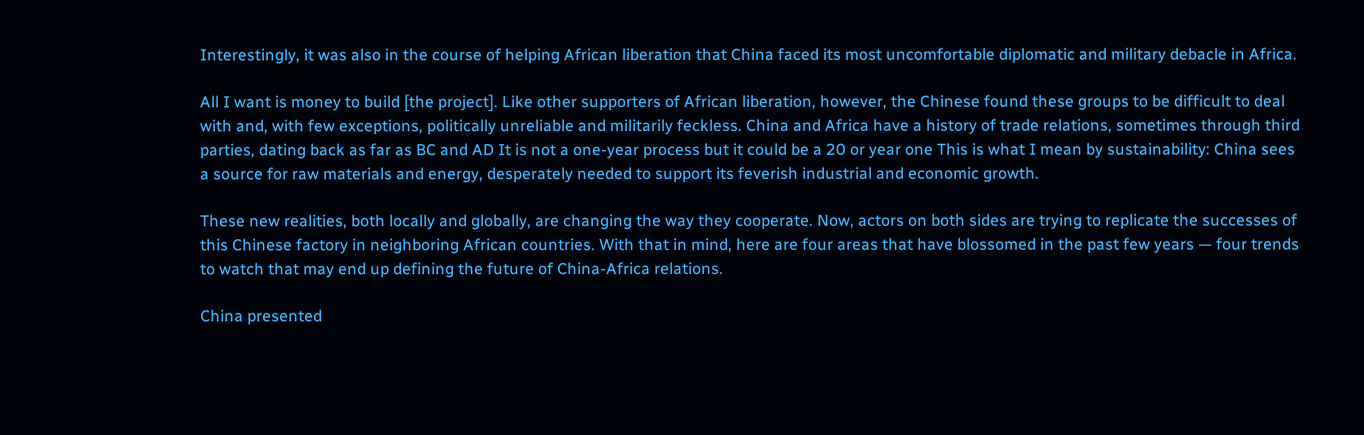Interestingly, it was also in the course of helping African liberation that China faced its most uncomfortable diplomatic and military debacle in Africa.

All I want is money to build [the project]. Like other supporters of African liberation, however, the Chinese found these groups to be difficult to deal with and, with few exceptions, politically unreliable and militarily feckless. China and Africa have a history of trade relations, sometimes through third parties, dating back as far as BC and AD It is not a one-year process but it could be a 20 or year one This is what I mean by sustainability: China sees a source for raw materials and energy, desperately needed to support its feverish industrial and economic growth.

These new realities, both locally and globally, are changing the way they cooperate. Now, actors on both sides are trying to replicate the successes of this Chinese factory in neighboring African countries. With that in mind, here are four areas that have blossomed in the past few years — four trends to watch that may end up defining the future of China-Africa relations.

China presented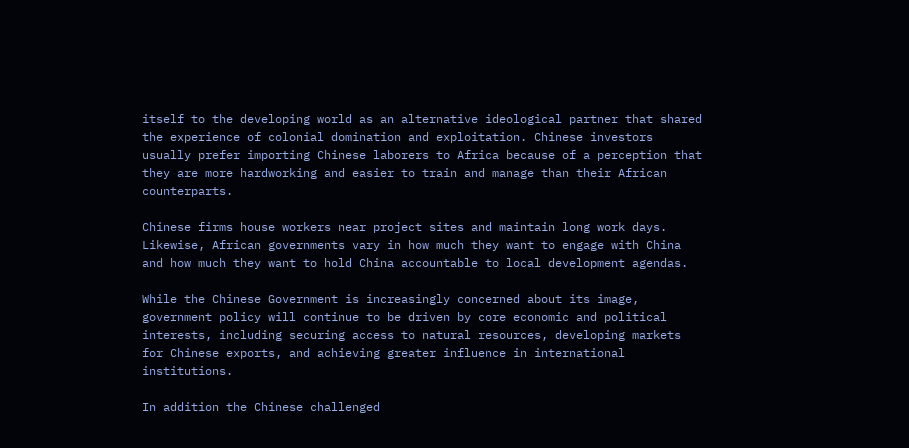itself to the developing world as an alternative ideological partner that shared the experience of colonial domination and exploitation. Chinese investors usually prefer importing Chinese laborers to Africa because of a perception that they are more hardworking and easier to train and manage than their African counterparts.

Chinese firms house workers near project sites and maintain long work days. Likewise, African governments vary in how much they want to engage with China and how much they want to hold China accountable to local development agendas.

While the Chinese Government is increasingly concerned about its image, government policy will continue to be driven by core economic and political interests, including securing access to natural resources, developing markets for Chinese exports, and achieving greater influence in international institutions.

In addition the Chinese challenged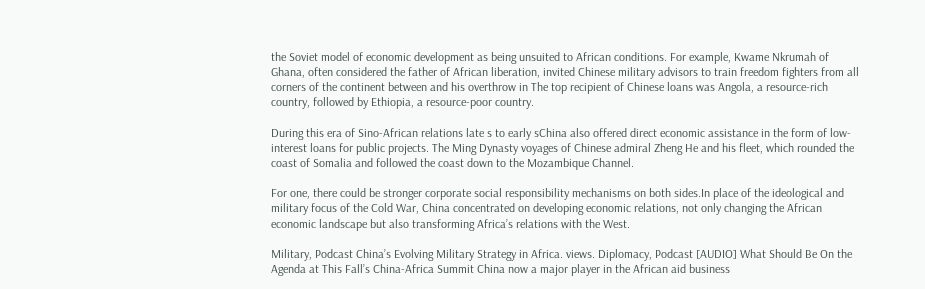the Soviet model of economic development as being unsuited to African conditions. For example, Kwame Nkrumah of Ghana, often considered the father of African liberation, invited Chinese military advisors to train freedom fighters from all corners of the continent between and his overthrow in The top recipient of Chinese loans was Angola, a resource-rich country, followed by Ethiopia, a resource-poor country.

During this era of Sino-African relations late s to early sChina also offered direct economic assistance in the form of low-interest loans for public projects. The Ming Dynasty voyages of Chinese admiral Zheng He and his fleet, which rounded the coast of Somalia and followed the coast down to the Mozambique Channel.

For one, there could be stronger corporate social responsibility mechanisms on both sides.In place of the ideological and military focus of the Cold War, China concentrated on developing economic relations, not only changing the African economic landscape but also transforming Africa’s relations with the West.

Military, Podcast China’s Evolving Military Strategy in Africa. views. Diplomacy, Podcast [AUDIO] What Should Be On the Agenda at This Fall’s China-Africa Summit China now a major player in the African aid business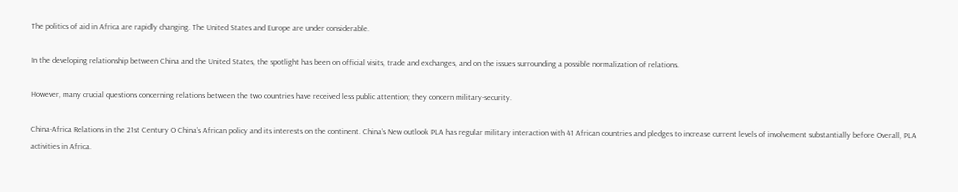The politics of aid in Africa are rapidly changing. The United States and Europe are under considerable.

In the developing relationship between China and the United States, the spotlight has been on official visits, trade and exchanges, and on the issues surrounding a possible normalization of relations.

However, many crucial questions concerning relations between the two countries have received less public attention; they concern military-security.

China-Africa Relations in the 21st Century O China’s African policy and its interests on the continent. China’s New outlook PLA has regular military interaction with 41 African countries and pledges to increase current levels of involvement substantially before Overall, PLA activities in Africa.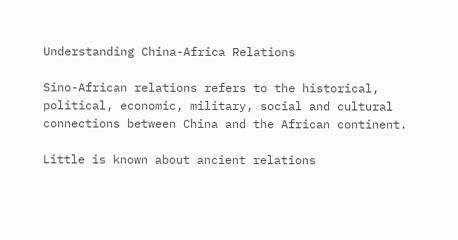Understanding China-Africa Relations

Sino-African relations refers to the historical, political, economic, military, social and cultural connections between China and the African continent.

Little is known about ancient relations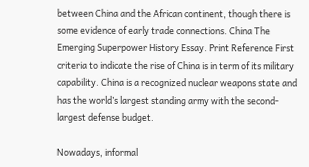between China and the African continent, though there is some evidence of early trade connections. China The Emerging Superpower History Essay. Print Reference First criteria to indicate the rise of China is in term of its military capability. China is a recognized nuclear weapons state and has the world’s largest standing army with the second-largest defense budget.

Nowadays, informal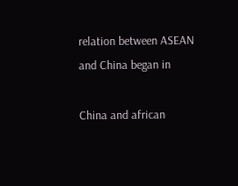relation between ASEAN and China began in

China and african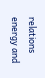relations energy and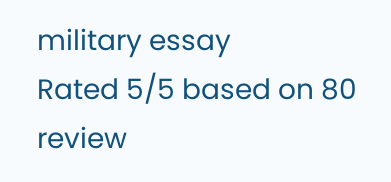military essay
Rated 5/5 based on 80 review